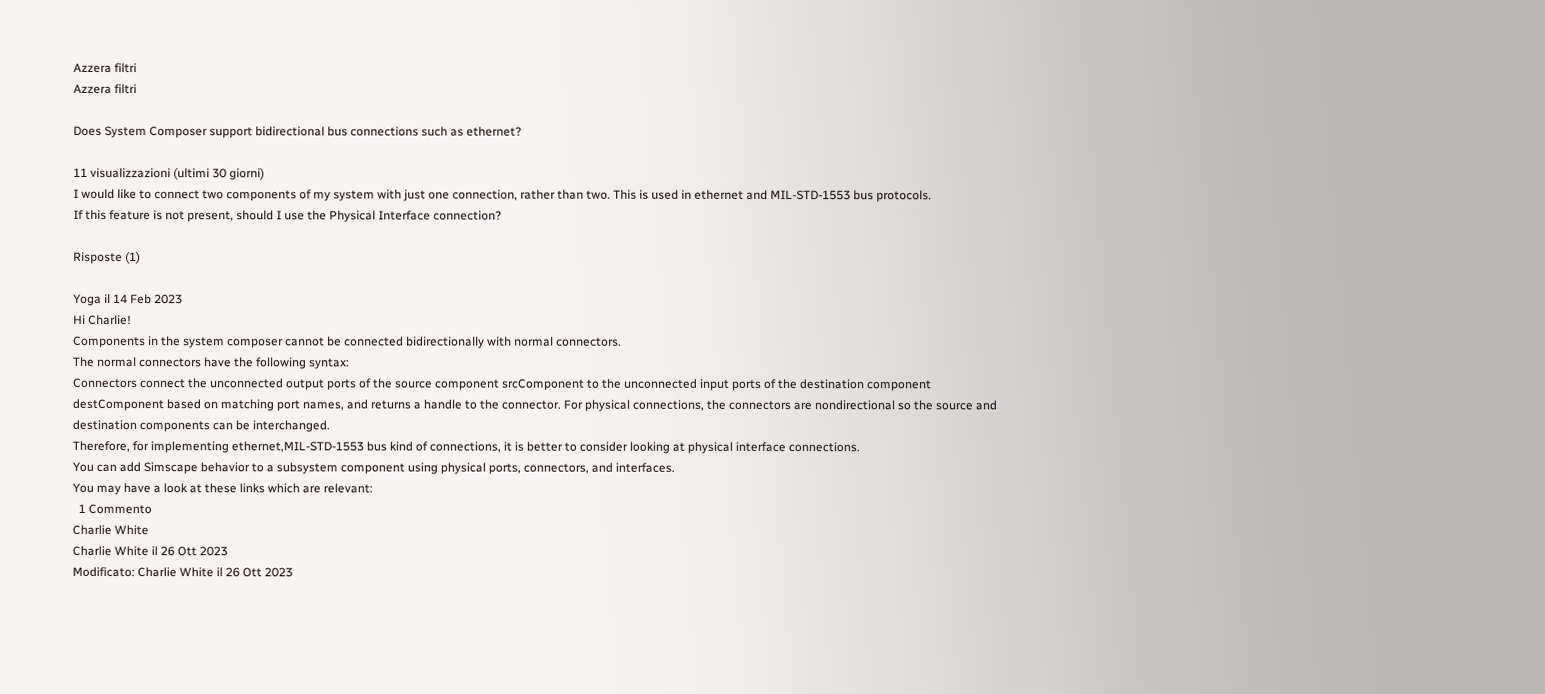Azzera filtri
Azzera filtri

Does System Composer support bidirectional bus connections such as ethernet?

11 visualizzazioni (ultimi 30 giorni)
I would like to connect two components of my system with just one connection, rather than two. This is used in ethernet and MIL-STD-1553 bus protocols.
If this feature is not present, should I use the Physical Interface connection?

Risposte (1)

Yoga il 14 Feb 2023
Hi Charlie!
Components in the system composer cannot be connected bidirectionally with normal connectors.
The normal connectors have the following syntax:
Connectors connect the unconnected output ports of the source component srcComponent to the unconnected input ports of the destination component destComponent based on matching port names, and returns a handle to the connector. For physical connections, the connectors are nondirectional so the source and destination components can be interchanged.
Therefore, for implementing ethernet,MIL-STD-1553 bus kind of connections, it is better to consider looking at physical interface connections.
You can add Simscape behavior to a subsystem component using physical ports, connectors, and interfaces.
You may have a look at these links which are relevant:
  1 Commento
Charlie White
Charlie White il 26 Ott 2023
Modificato: Charlie White il 26 Ott 2023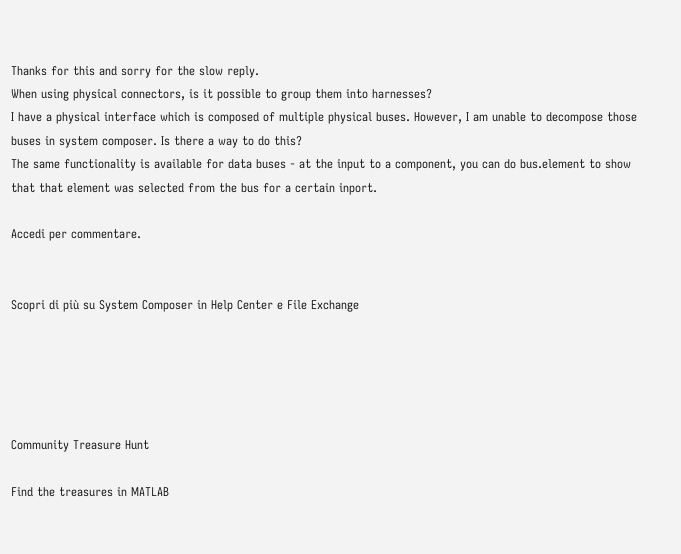Thanks for this and sorry for the slow reply.
When using physical connectors, is it possible to group them into harnesses?
I have a physical interface which is composed of multiple physical buses. However, I am unable to decompose those buses in system composer. Is there a way to do this?
The same functionality is available for data buses - at the input to a component, you can do bus.element to show that that element was selected from the bus for a certain inport.

Accedi per commentare.


Scopri di più su System Composer in Help Center e File Exchange





Community Treasure Hunt

Find the treasures in MATLAB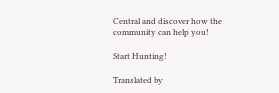Central and discover how the community can help you!

Start Hunting!

Translated by